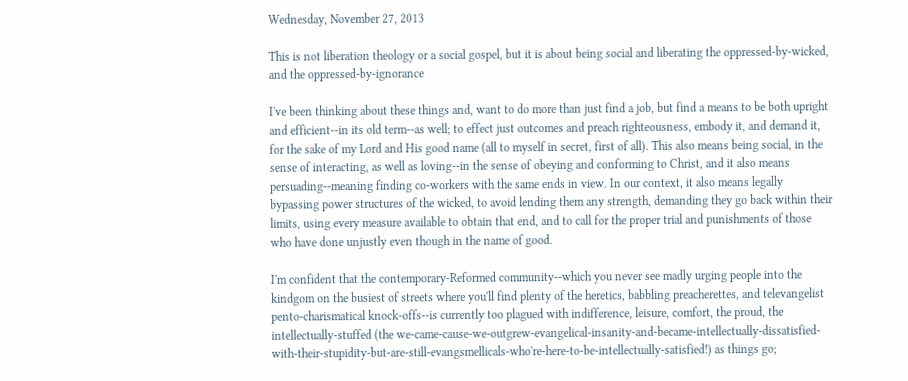Wednesday, November 27, 2013

This is not liberation theology or a social gospel, but it is about being social and liberating the oppressed-by-wicked, and the oppressed-by-ignorance

I've been thinking about these things and, want to do more than just find a job, but find a means to be both upright and efficient--in its old term--as well; to effect just outcomes and preach righteousness, embody it, and demand it, for the sake of my Lord and His good name (all to myself in secret, first of all). This also means being social, in the sense of interacting, as well as loving--in the sense of obeying and conforming to Christ, and it also means persuading--meaning finding co-workers with the same ends in view. In our context, it also means legally bypassing power structures of the wicked, to avoid lending them any strength, demanding they go back within their limits, using every measure available to obtain that end, and to call for the proper trial and punishments of those who have done unjustly even though in the name of good.

I'm confident that the contemporary-Reformed community--which you never see madly urging people into the kindgom on the busiest of streets where you'll find plenty of the heretics, babbling preacherettes, and televangelist pento-charismatical knock-offs--is currently too plagued with indifference, leisure, comfort, the proud, the intellectually-stuffed (the we-came-cause-we-outgrew-evangelical-insanity-and-became-intellectually-dissatisfied-with-their-stupidity-but-are-still-evangsmellicals-who're-here-to-be-intellectually-satisfied!) as things go;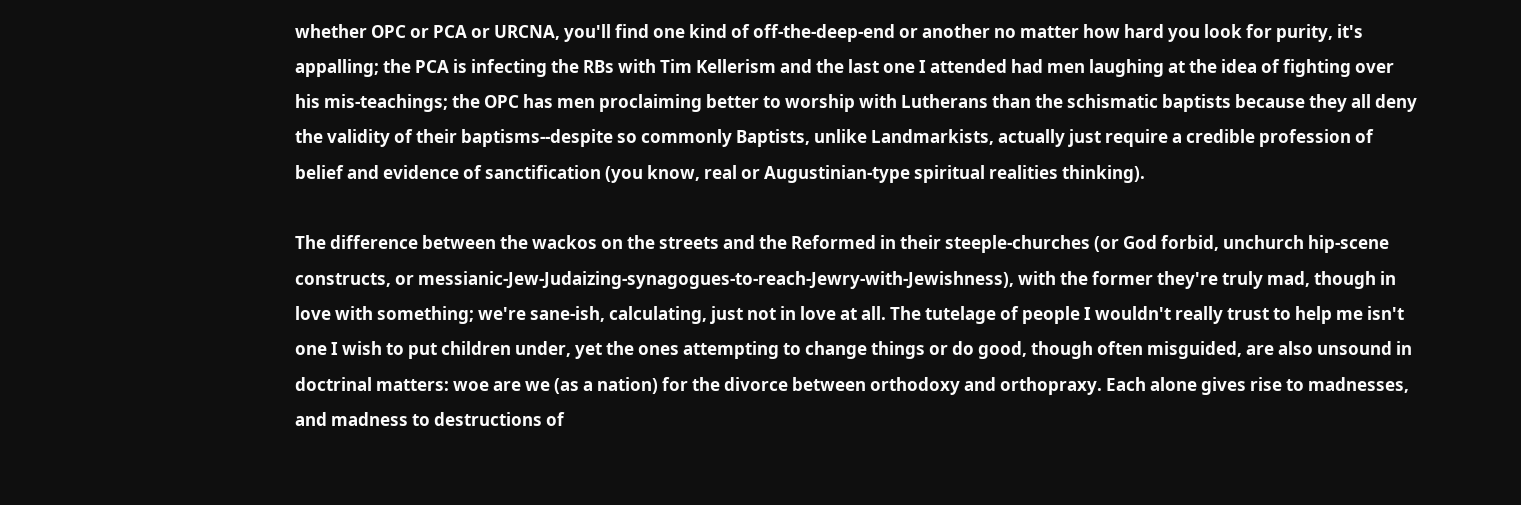whether OPC or PCA or URCNA, you'll find one kind of off-the-deep-end or another no matter how hard you look for purity, it's appalling; the PCA is infecting the RBs with Tim Kellerism and the last one I attended had men laughing at the idea of fighting over his mis-teachings; the OPC has men proclaiming better to worship with Lutherans than the schismatic baptists because they all deny the validity of their baptisms--despite so commonly Baptists, unlike Landmarkists, actually just require a credible profession of belief and evidence of sanctification (you know, real or Augustinian-type spiritual realities thinking).

The difference between the wackos on the streets and the Reformed in their steeple-churches (or God forbid, unchurch hip-scene constructs, or messianic-Jew-Judaizing-synagogues-to-reach-Jewry-with-Jewishness), with the former they're truly mad, though in love with something; we're sane-ish, calculating, just not in love at all. The tutelage of people I wouldn't really trust to help me isn't one I wish to put children under, yet the ones attempting to change things or do good, though often misguided, are also unsound in doctrinal matters: woe are we (as a nation) for the divorce between orthodoxy and orthopraxy. Each alone gives rise to madnesses, and madness to destructions of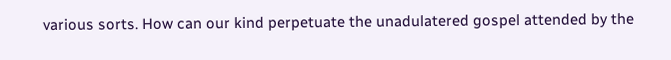various sorts. How can our kind perpetuate the unadulatered gospel attended by the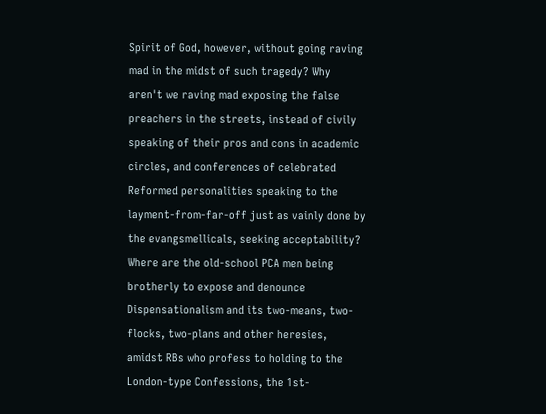Spirit of God, however, without going raving mad in the midst of such tragedy? Why aren't we raving mad exposing the false preachers in the streets, instead of civily speaking of their pros and cons in academic circles, and conferences of celebrated Reformed personalities speaking to the layment-from-far-off just as vainly done by the evangsmellicals, seeking acceptability? Where are the old-school PCA men being brotherly to expose and denounce Dispensationalism and its two-means, two-flocks, two-plans and other heresies, amidst RBs who profess to holding to the London-type Confessions, the 1st-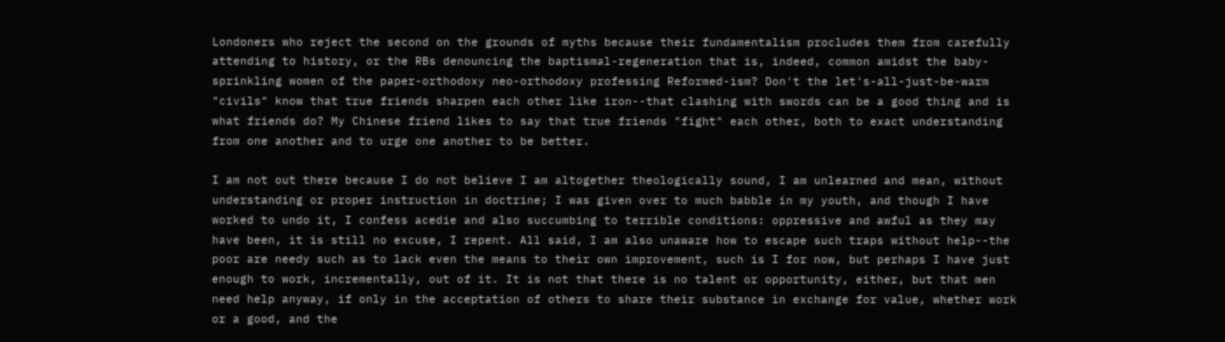Londoners who reject the second on the grounds of myths because their fundamentalism procludes them from carefully attending to history, or the RBs denouncing the baptismal-regeneration that is, indeed, common amidst the baby-sprinkling women of the paper-orthodoxy neo-orthodoxy professing Reformed-ism? Don't the let's-all-just-be-warm "civils" know that true friends sharpen each other like iron--that clashing with swords can be a good thing and is what friends do? My Chinese friend likes to say that true friends "fight" each other, both to exact understanding from one another and to urge one another to be better.

I am not out there because I do not believe I am altogether theologically sound, I am unlearned and mean, without understanding or proper instruction in doctrine; I was given over to much babble in my youth, and though I have worked to undo it, I confess acedie and also succumbing to terrible conditions: oppressive and awful as they may have been, it is still no excuse, I repent. All said, I am also unaware how to escape such traps without help--the poor are needy such as to lack even the means to their own improvement, such is I for now, but perhaps I have just enough to work, incrementally, out of it. It is not that there is no talent or opportunity, either, but that men need help anyway, if only in the acceptation of others to share their substance in exchange for value, whether work or a good, and the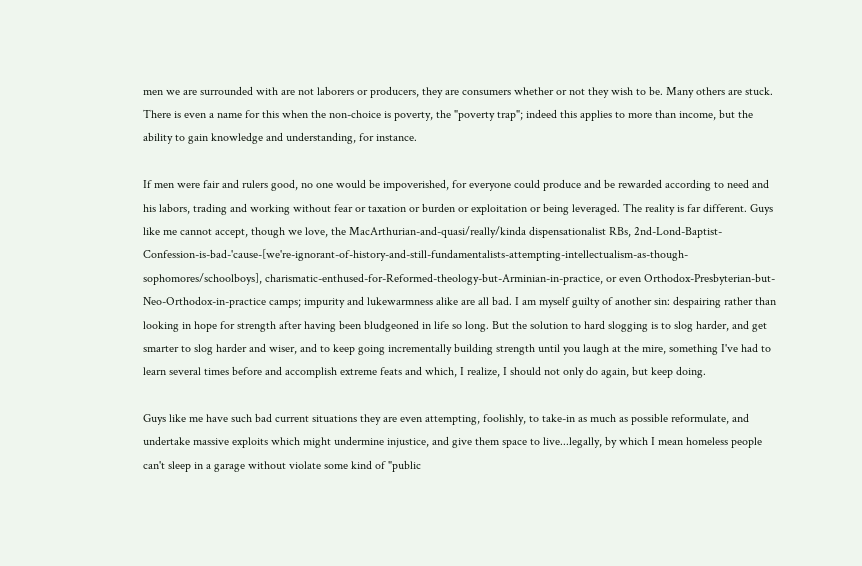men we are surrounded with are not laborers or producers, they are consumers whether or not they wish to be. Many others are stuck. There is even a name for this when the non-choice is poverty, the "poverty trap"; indeed this applies to more than income, but the ability to gain knowledge and understanding, for instance.

If men were fair and rulers good, no one would be impoverished, for everyone could produce and be rewarded according to need and his labors, trading and working without fear or taxation or burden or exploitation or being leveraged. The reality is far different. Guys like me cannot accept, though we love, the MacArthurian-and-quasi/really/kinda dispensationalist RBs, 2nd-Lond-Baptist-Confession-is-bad-'cause-[we're-ignorant-of-history-and-still-fundamentalists-attempting-intellectualism-as-though-sophomores/schoolboys], charismatic-enthused-for-Reformed-theology-but-Arminian-in-practice, or even Orthodox-Presbyterian-but-Neo-Orthodox-in-practice camps; impurity and lukewarmness alike are all bad. I am myself guilty of another sin: despairing rather than looking in hope for strength after having been bludgeoned in life so long. But the solution to hard slogging is to slog harder, and get smarter to slog harder and wiser, and to keep going incrementally building strength until you laugh at the mire, something I've had to learn several times before and accomplish extreme feats and which, I realize, I should not only do again, but keep doing.

Guys like me have such bad current situations they are even attempting, foolishly, to take-in as much as possible reformulate, and undertake massive exploits which might undermine injustice, and give them space to live...legally, by which I mean homeless people can't sleep in a garage without violate some kind of "public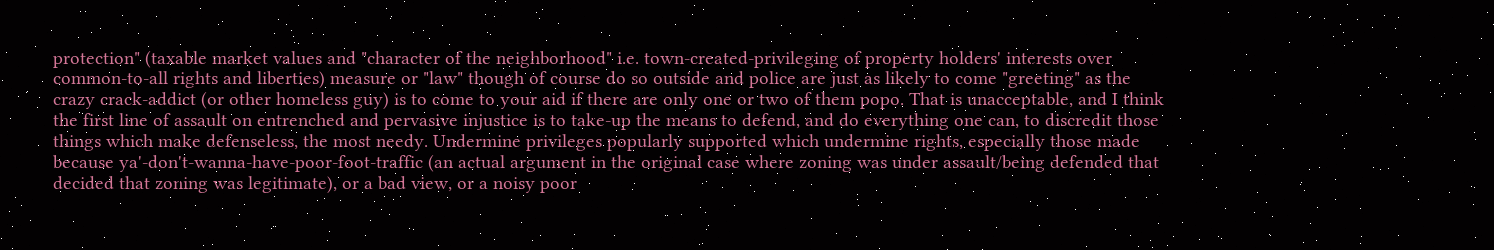protection" (taxable market values and "character of the neighborhood" i.e. town-created-privileging of property holders' interests over common-to-all rights and liberties) measure or "law" though of course do so outside and police are just as likely to come "greeting" as the crazy crack-addict (or other homeless guy) is to come to your aid if there are only one or two of them popo. That is unacceptable, and I think the first line of assault on entrenched and pervasive injustice is to take-up the means to defend, and do everything one can, to discredit those things which make defenseless, the most needy. Undermine privileges popularly supported which undermine rights, especially those made because ya'-don't-wanna-have-poor-foot-traffic (an actual argument in the original case where zoning was under assault/being defended that decided that zoning was legitimate), or a bad view, or a noisy poor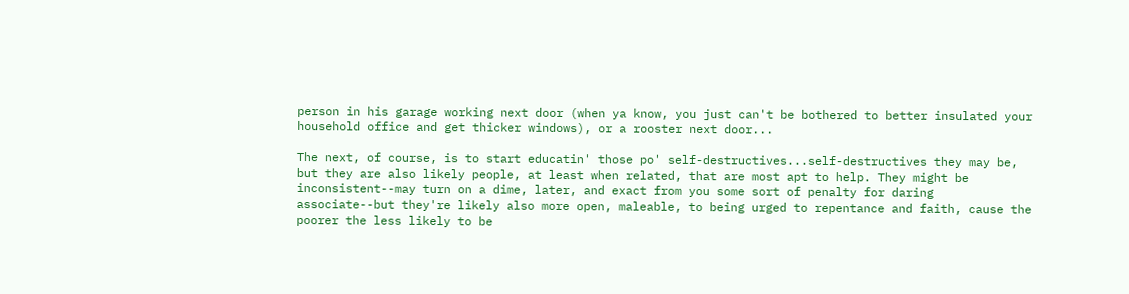person in his garage working next door (when ya know, you just can't be bothered to better insulated your household office and get thicker windows), or a rooster next door...

The next, of course, is to start educatin' those po' self-destructives...self-destructives they may be, but they are also likely people, at least when related, that are most apt to help. They might be inconsistent--may turn on a dime, later, and exact from you some sort of penalty for daring associate--but they're likely also more open, maleable, to being urged to repentance and faith, cause the poorer the less likely to be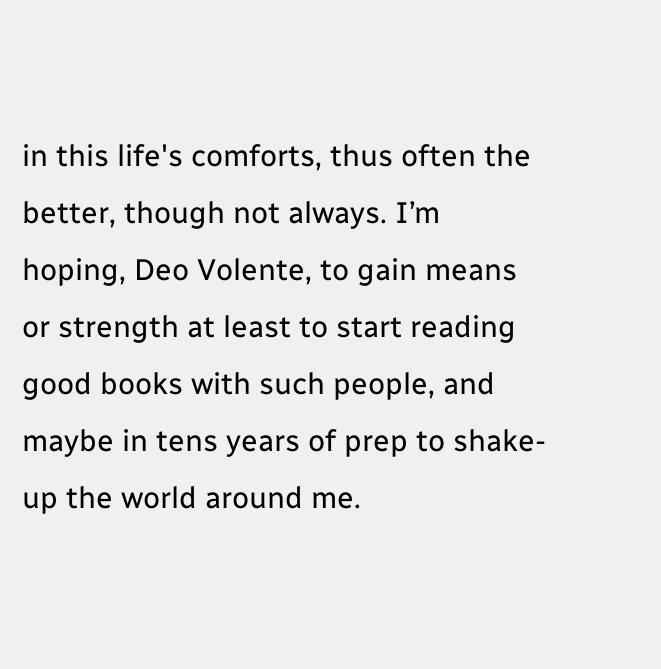in this life's comforts, thus often the better, though not always. I’m hoping, Deo Volente, to gain means or strength at least to start reading good books with such people, and maybe in tens years of prep to shake-up the world around me.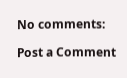No comments:

Post a Comment